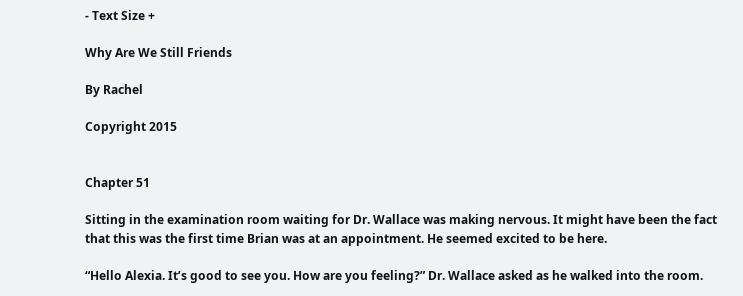- Text Size +

Why Are We Still Friends

By Rachel

Copyright 2015


Chapter 51

Sitting in the examination room waiting for Dr. Wallace was making nervous. It might have been the fact that this was the first time Brian was at an appointment. He seemed excited to be here.

“Hello Alexia. It’s good to see you. How are you feeling?” Dr. Wallace asked as he walked into the room.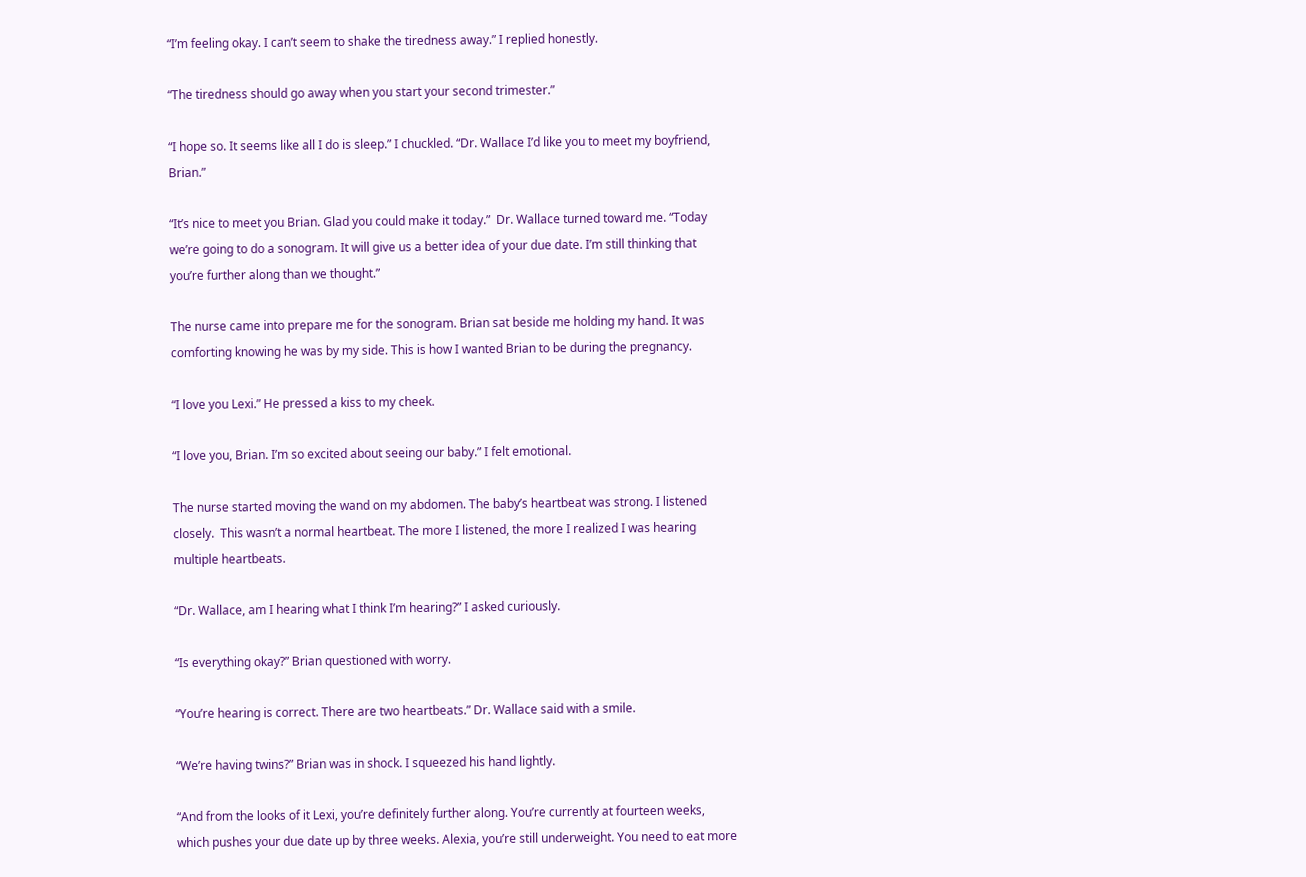“I’m feeling okay. I can’t seem to shake the tiredness away.” I replied honestly.

“The tiredness should go away when you start your second trimester.”

“I hope so. It seems like all I do is sleep.” I chuckled. “Dr. Wallace I’d like you to meet my boyfriend, Brian.”

“It’s nice to meet you Brian. Glad you could make it today.”  Dr. Wallace turned toward me. “Today we’re going to do a sonogram. It will give us a better idea of your due date. I’m still thinking that you’re further along than we thought.”

The nurse came into prepare me for the sonogram. Brian sat beside me holding my hand. It was comforting knowing he was by my side. This is how I wanted Brian to be during the pregnancy.

“I love you Lexi.” He pressed a kiss to my cheek.

“I love you, Brian. I’m so excited about seeing our baby.” I felt emotional.

The nurse started moving the wand on my abdomen. The baby’s heartbeat was strong. I listened closely.  This wasn’t a normal heartbeat. The more I listened, the more I realized I was hearing multiple heartbeats.

“Dr. Wallace, am I hearing what I think I’m hearing?” I asked curiously.

“Is everything okay?” Brian questioned with worry.

“You’re hearing is correct. There are two heartbeats.” Dr. Wallace said with a smile.

“We’re having twins?” Brian was in shock. I squeezed his hand lightly.

“And from the looks of it Lexi, you’re definitely further along. You’re currently at fourteen weeks, which pushes your due date up by three weeks. Alexia, you’re still underweight. You need to eat more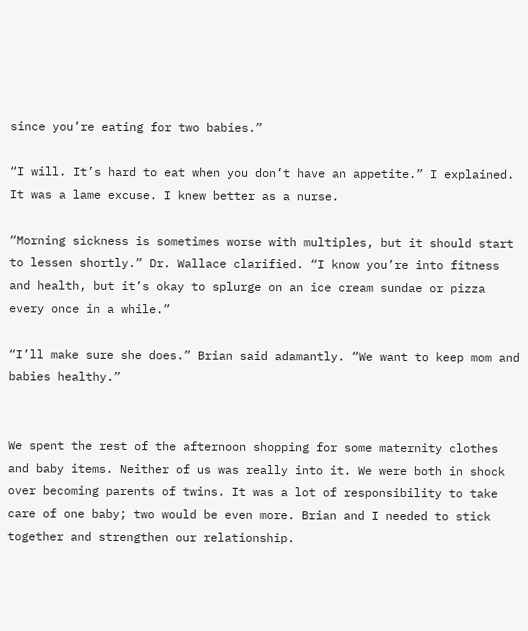since you’re eating for two babies.”

“I will. It’s hard to eat when you don’t have an appetite.” I explained. It was a lame excuse. I knew better as a nurse.

“Morning sickness is sometimes worse with multiples, but it should start to lessen shortly.” Dr. Wallace clarified. “I know you’re into fitness and health, but it’s okay to splurge on an ice cream sundae or pizza every once in a while.”

“I’ll make sure she does.” Brian said adamantly. “We want to keep mom and babies healthy.”


We spent the rest of the afternoon shopping for some maternity clothes and baby items. Neither of us was really into it. We were both in shock over becoming parents of twins. It was a lot of responsibility to take care of one baby; two would be even more. Brian and I needed to stick together and strengthen our relationship.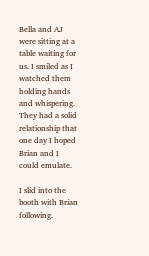Bella and AJ were sitting at a table waiting for us. I smiled as I watched them holding hands and whispering. They had a solid relationship that one day I hoped Brian and I could emulate.

I slid into the booth with Brian following.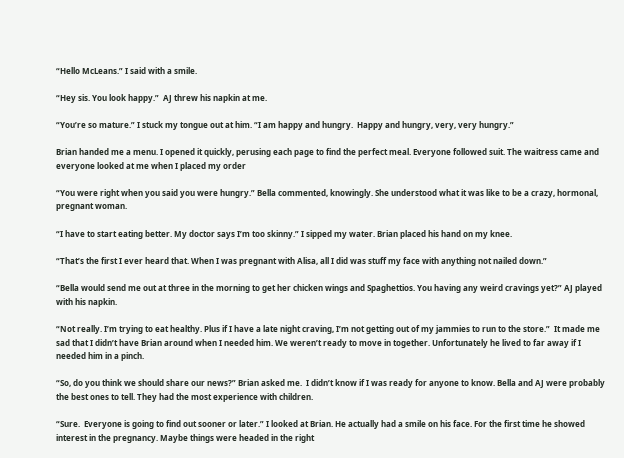“Hello McLeans.” I said with a smile.

“Hey sis. You look happy.”  AJ threw his napkin at me.

“You’re so mature.” I stuck my tongue out at him. “I am happy and hungry.  Happy and hungry, very, very hungry.”

Brian handed me a menu. I opened it quickly, perusing each page to find the perfect meal. Everyone followed suit. The waitress came and everyone looked at me when I placed my order

“You were right when you said you were hungry.” Bella commented, knowingly. She understood what it was like to be a crazy, hormonal, pregnant woman.

“I have to start eating better. My doctor says I’m too skinny.” I sipped my water. Brian placed his hand on my knee.

“That’s the first I ever heard that. When I was pregnant with Alisa, all I did was stuff my face with anything not nailed down.”

“Bella would send me out at three in the morning to get her chicken wings and Spaghettios. You having any weird cravings yet?” AJ played with his napkin.

“Not really. I’m trying to eat healthy. Plus if I have a late night craving, I’m not getting out of my jammies to run to the store.”  It made me sad that I didn’t have Brian around when I needed him. We weren’t ready to move in together. Unfortunately he lived to far away if I needed him in a pinch.

“So, do you think we should share our news?” Brian asked me.  I didn’t know if I was ready for anyone to know. Bella and AJ were probably the best ones to tell. They had the most experience with children.

“Sure.  Everyone is going to find out sooner or later.” I looked at Brian. He actually had a smile on his face. For the first time he showed interest in the pregnancy. Maybe things were headed in the right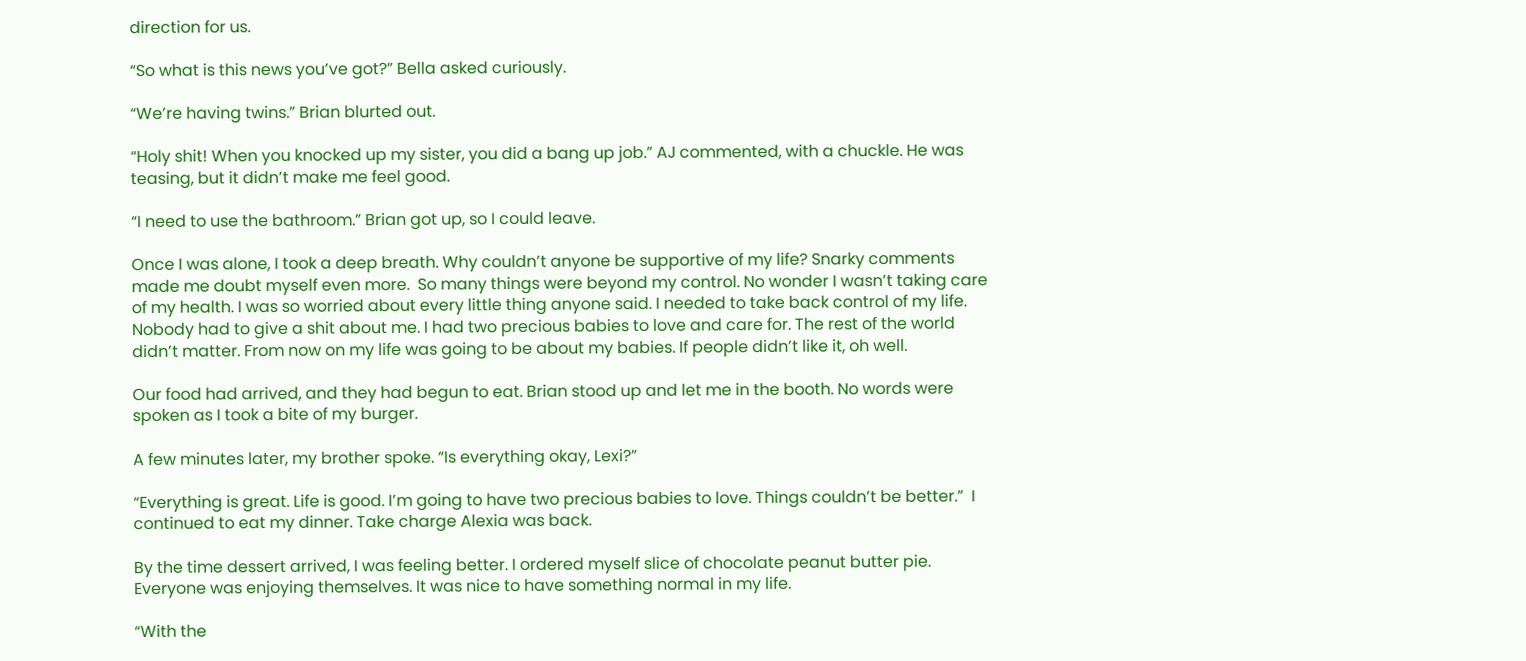direction for us.

“So what is this news you’ve got?” Bella asked curiously.

“We’re having twins.” Brian blurted out.

“Holy shit! When you knocked up my sister, you did a bang up job.” AJ commented, with a chuckle. He was teasing, but it didn’t make me feel good.

“I need to use the bathroom.” Brian got up, so I could leave.

Once I was alone, I took a deep breath. Why couldn’t anyone be supportive of my life? Snarky comments made me doubt myself even more.  So many things were beyond my control. No wonder I wasn’t taking care of my health. I was so worried about every little thing anyone said. I needed to take back control of my life. Nobody had to give a shit about me. I had two precious babies to love and care for. The rest of the world didn’t matter. From now on my life was going to be about my babies. If people didn’t like it, oh well.

Our food had arrived, and they had begun to eat. Brian stood up and let me in the booth. No words were spoken as I took a bite of my burger.

A few minutes later, my brother spoke. “Is everything okay, Lexi?”

“Everything is great. Life is good. I’m going to have two precious babies to love. Things couldn’t be better.”  I continued to eat my dinner. Take charge Alexia was back.

By the time dessert arrived, I was feeling better. I ordered myself slice of chocolate peanut butter pie. Everyone was enjoying themselves. It was nice to have something normal in my life.

“With the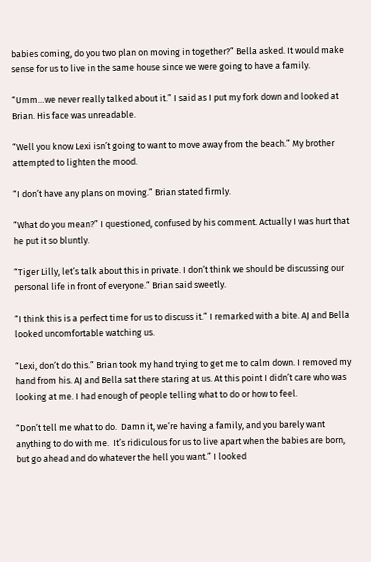babies coming, do you two plan on moving in together?” Bella asked. It would make sense for us to live in the same house since we were going to have a family.

“Umm…we never really talked about it.” I said as I put my fork down and looked at Brian. His face was unreadable.

“Well you know Lexi isn’t going to want to move away from the beach.” My brother attempted to lighten the mood.

“I don’t have any plans on moving.” Brian stated firmly.

“What do you mean?” I questioned, confused by his comment. Actually I was hurt that he put it so bluntly.

“Tiger Lilly, let’s talk about this in private. I don’t think we should be discussing our personal life in front of everyone.” Brian said sweetly.

“I think this is a perfect time for us to discuss it.” I remarked with a bite. AJ and Bella looked uncomfortable watching us.

“Lexi, don’t do this.” Brian took my hand trying to get me to calm down. I removed my hand from his. AJ and Bella sat there staring at us. At this point I didn’t care who was looking at me. I had enough of people telling what to do or how to feel.

“Don’t tell me what to do.  Damn it, we’re having a family, and you barely want anything to do with me.  It’s ridiculous for us to live apart when the babies are born, but go ahead and do whatever the hell you want.” I looked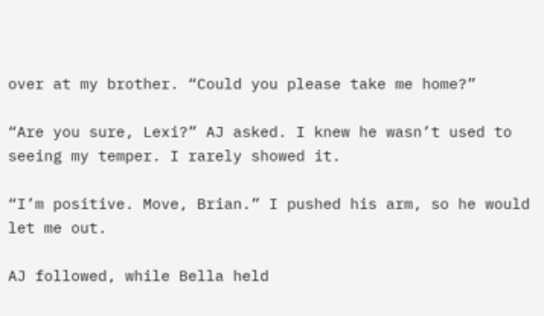over at my brother. “Could you please take me home?”

“Are you sure, Lexi?” AJ asked. I knew he wasn’t used to seeing my temper. I rarely showed it.

“I’m positive. Move, Brian.” I pushed his arm, so he would let me out.

AJ followed, while Bella held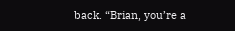back. “Brian, you’re a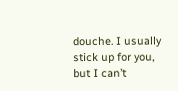douche. I usually stick up for you, but I can’t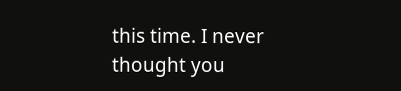this time. I never thought you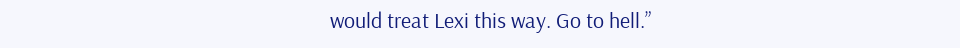would treat Lexi this way. Go to hell.”